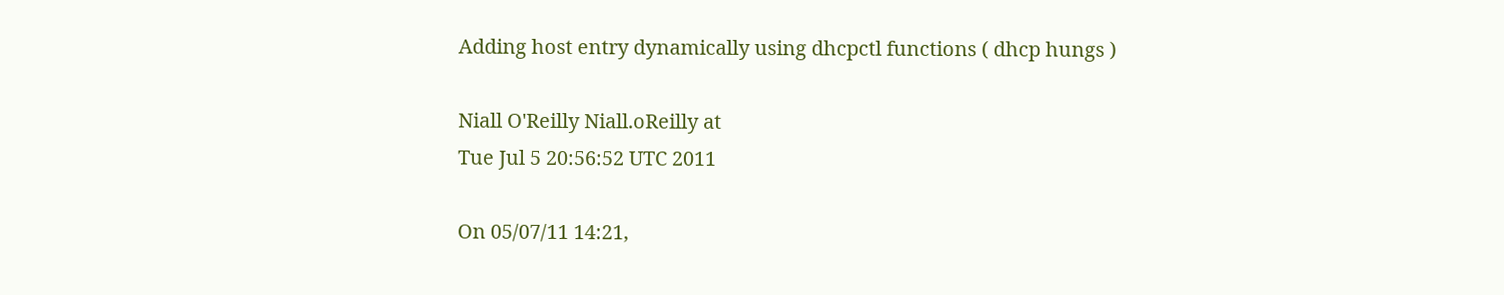Adding host entry dynamically using dhcpctl functions ( dhcp hungs )

Niall O'Reilly Niall.oReilly at
Tue Jul 5 20:56:52 UTC 2011

On 05/07/11 14:21,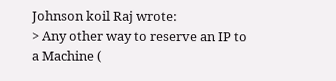Johnson koil Raj wrote:
> Any other way to reserve an IP to a Machine (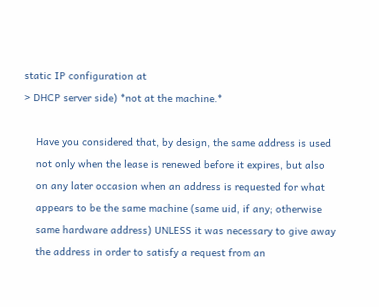static IP configuration at
> DHCP server side) *not at the machine.*

    Have you considered that, by design, the same address is used
    not only when the lease is renewed before it expires, but also
    on any later occasion when an address is requested for what
    appears to be the same machine (same uid, if any; otherwise
    same hardware address) UNLESS it was necessary to give away
    the address in order to satisfy a request from an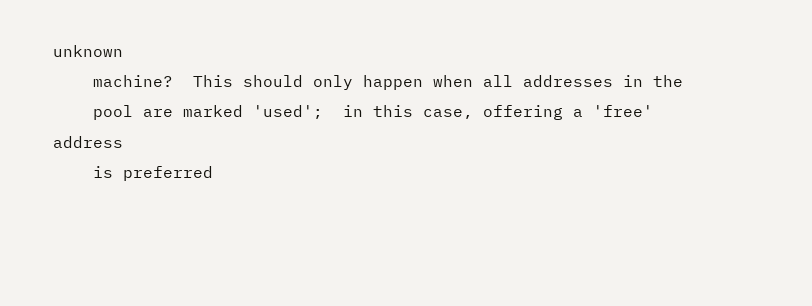unknown
    machine?  This should only happen when all addresses in the
    pool are marked 'used';  in this case, offering a 'free' address
    is preferred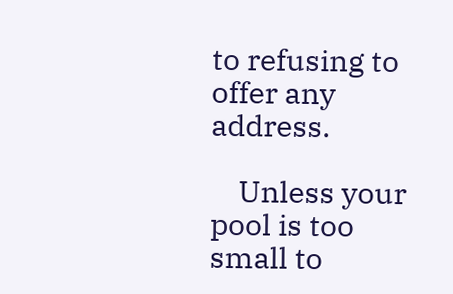to refusing to offer any address.

    Unless your pool is too small to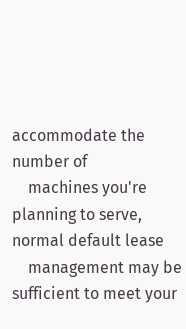accommodate the number of
    machines you're planning to serve, normal default lease
    management may be sufficient to meet your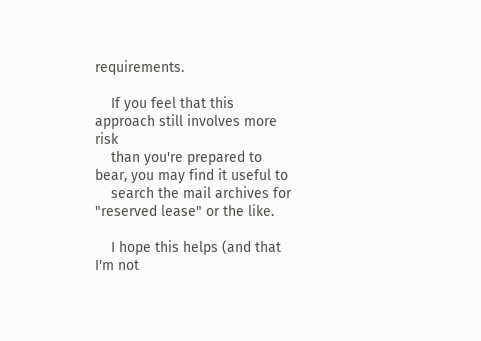requirements.

    If you feel that this approach still involves more risk
    than you're prepared to bear, you may find it useful to
    search the mail archives for "reserved lease" or the like.

    I hope this helps (and that I'm not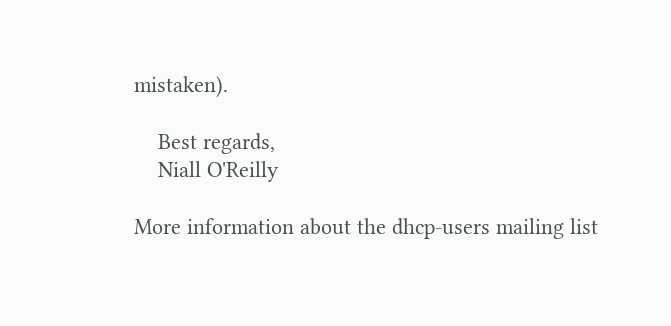mistaken).

    Best regards,
    Niall O'Reilly

More information about the dhcp-users mailing list